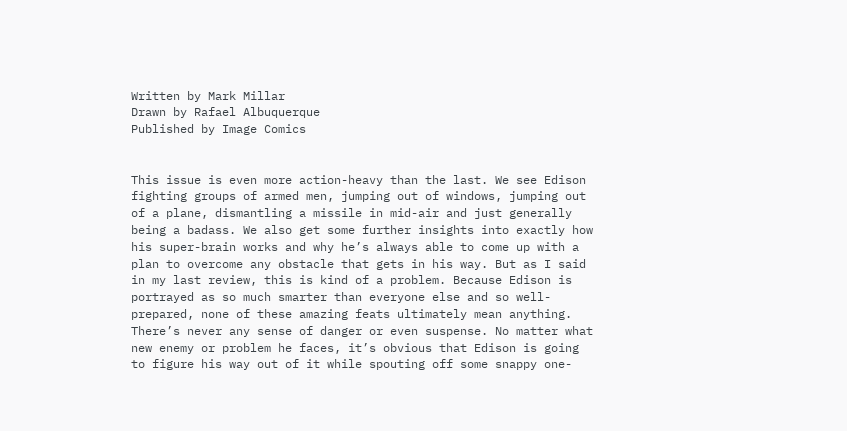Written by Mark Millar
Drawn by Rafael Albuquerque
Published by Image Comics


This issue is even more action-heavy than the last. We see Edison fighting groups of armed men, jumping out of windows, jumping out of a plane, dismantling a missile in mid-air and just generally being a badass. We also get some further insights into exactly how his super-brain works and why he’s always able to come up with a plan to overcome any obstacle that gets in his way. But as I said in my last review, this is kind of a problem. Because Edison is portrayed as so much smarter than everyone else and so well-prepared, none of these amazing feats ultimately mean anything. There’s never any sense of danger or even suspense. No matter what new enemy or problem he faces, it’s obvious that Edison is going to figure his way out of it while spouting off some snappy one-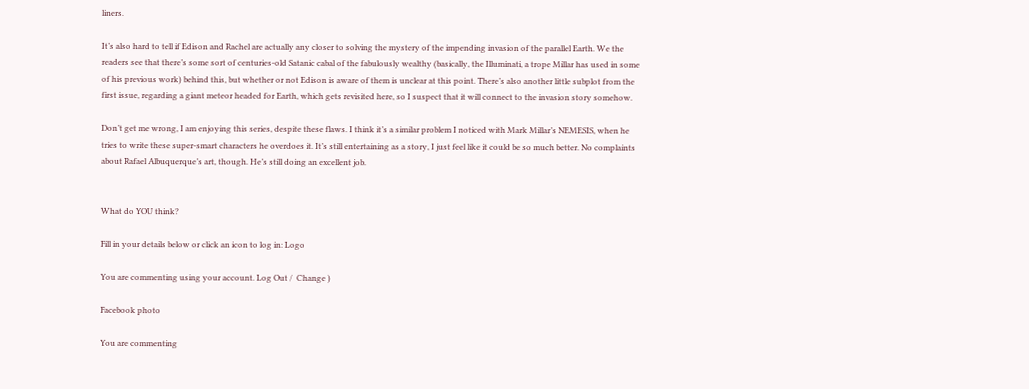liners.

It’s also hard to tell if Edison and Rachel are actually any closer to solving the mystery of the impending invasion of the parallel Earth. We the readers see that there’s some sort of centuries-old Satanic cabal of the fabulously wealthy (basically, the Illuminati, a trope Millar has used in some of his previous work) behind this, but whether or not Edison is aware of them is unclear at this point. There’s also another little subplot from the first issue, regarding a giant meteor headed for Earth, which gets revisited here, so I suspect that it will connect to the invasion story somehow.

Don’t get me wrong, I am enjoying this series, despite these flaws. I think it’s a similar problem I noticed with Mark Millar’s NEMESIS, when he tries to write these super-smart characters he overdoes it. It’s still entertaining as a story, I just feel like it could be so much better. No complaints about Rafael Albuquerque’s art, though. He’s still doing an excellent job.


What do YOU think?

Fill in your details below or click an icon to log in: Logo

You are commenting using your account. Log Out /  Change )

Facebook photo

You are commenting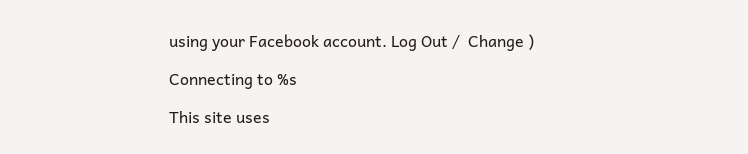using your Facebook account. Log Out /  Change )

Connecting to %s

This site uses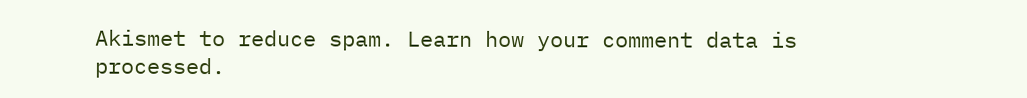Akismet to reduce spam. Learn how your comment data is processed.